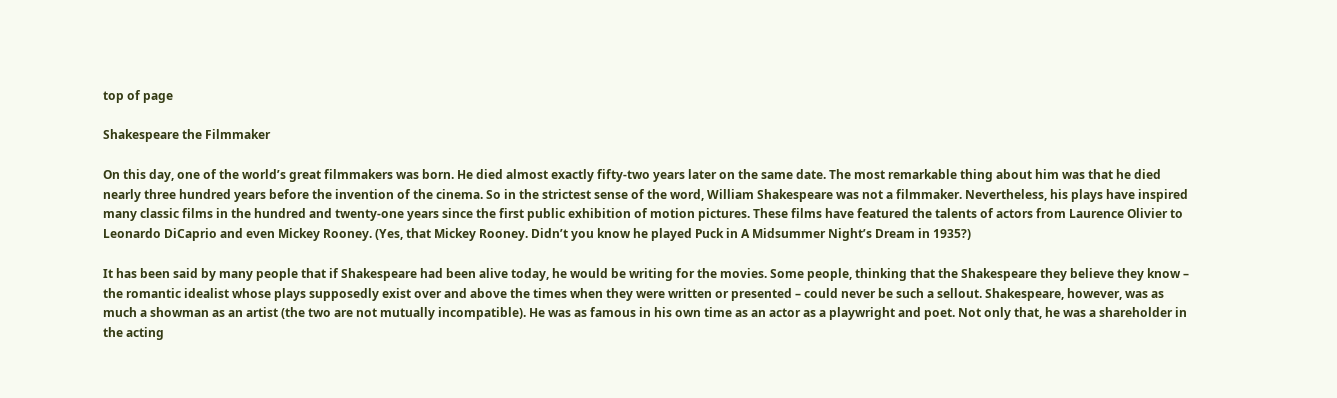top of page

Shakespeare the Filmmaker

On this day, one of the world’s great filmmakers was born. He died almost exactly fifty-two years later on the same date. The most remarkable thing about him was that he died nearly three hundred years before the invention of the cinema. So in the strictest sense of the word, William Shakespeare was not a filmmaker. Nevertheless, his plays have inspired many classic films in the hundred and twenty-one years since the first public exhibition of motion pictures. These films have featured the talents of actors from Laurence Olivier to Leonardo DiCaprio and even Mickey Rooney. (Yes, that Mickey Rooney. Didn’t you know he played Puck in A Midsummer Night’s Dream in 1935?)

It has been said by many people that if Shakespeare had been alive today, he would be writing for the movies. Some people, thinking that the Shakespeare they believe they know – the romantic idealist whose plays supposedly exist over and above the times when they were written or presented – could never be such a sellout. Shakespeare, however, was as much a showman as an artist (the two are not mutually incompatible). He was as famous in his own time as an actor as a playwright and poet. Not only that, he was a shareholder in the acting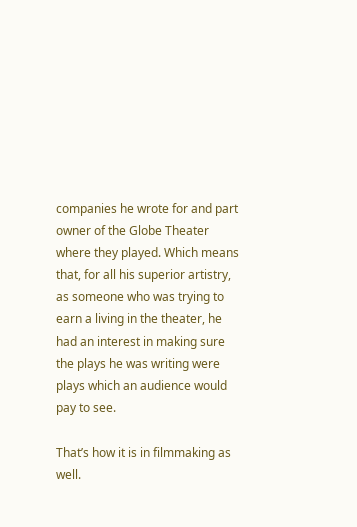companies he wrote for and part owner of the Globe Theater where they played. Which means that, for all his superior artistry, as someone who was trying to earn a living in the theater, he had an interest in making sure the plays he was writing were plays which an audience would pay to see.

That’s how it is in filmmaking as well.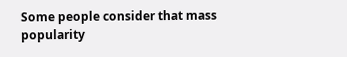Some people consider that mass popularity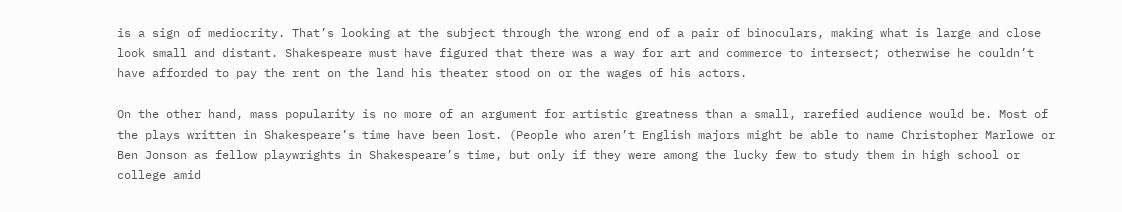is a sign of mediocrity. That’s looking at the subject through the wrong end of a pair of binoculars, making what is large and close look small and distant. Shakespeare must have figured that there was a way for art and commerce to intersect; otherwise he couldn’t have afforded to pay the rent on the land his theater stood on or the wages of his actors.

On the other hand, mass popularity is no more of an argument for artistic greatness than a small, rarefied audience would be. Most of the plays written in Shakespeare’s time have been lost. (People who aren’t English majors might be able to name Christopher Marlowe or Ben Jonson as fellow playwrights in Shakespeare’s time, but only if they were among the lucky few to study them in high school or college amid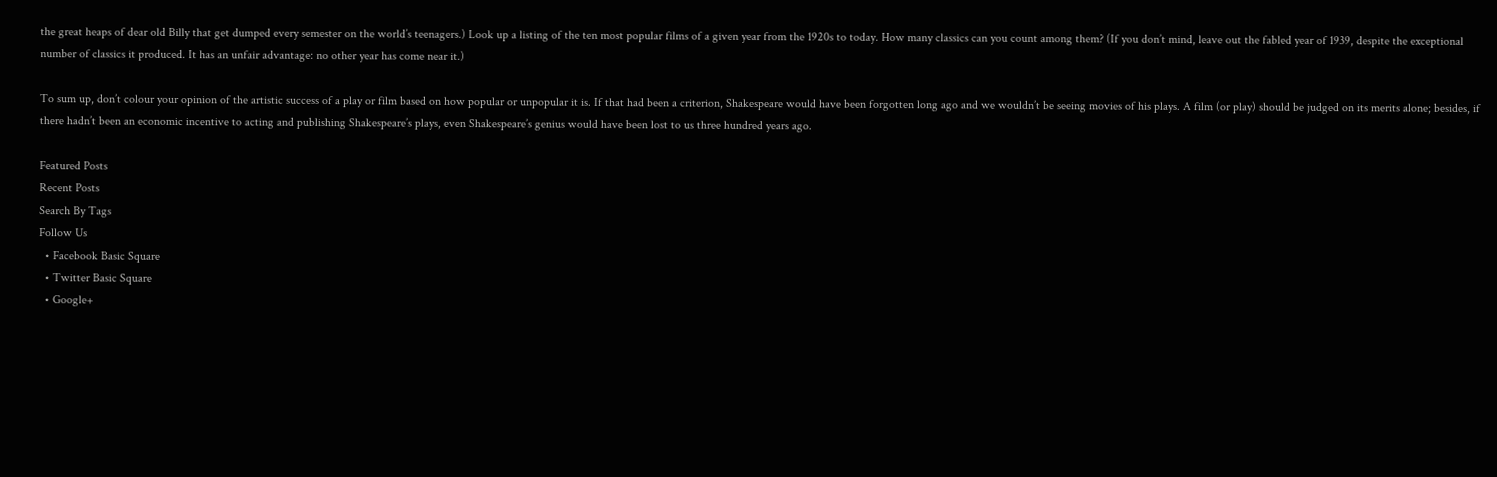the great heaps of dear old Billy that get dumped every semester on the world’s teenagers.) Look up a listing of the ten most popular films of a given year from the 1920s to today. How many classics can you count among them? (If you don’t mind, leave out the fabled year of 1939, despite the exceptional number of classics it produced. It has an unfair advantage: no other year has come near it.)

To sum up, don’t colour your opinion of the artistic success of a play or film based on how popular or unpopular it is. If that had been a criterion, Shakespeare would have been forgotten long ago and we wouldn’t be seeing movies of his plays. A film (or play) should be judged on its merits alone; besides, if there hadn’t been an economic incentive to acting and publishing Shakespeare’s plays, even Shakespeare’s genius would have been lost to us three hundred years ago.

Featured Posts
Recent Posts
Search By Tags
Follow Us
  • Facebook Basic Square
  • Twitter Basic Square
  • Google+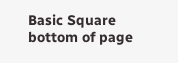Basic Square
bottom of page